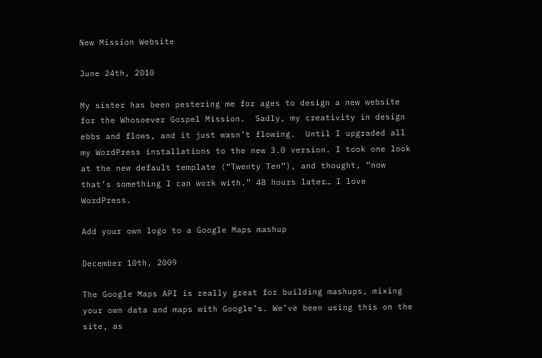New Mission Website

June 24th, 2010

My sister has been pestering me for ages to design a new website for the Whosoever Gospel Mission.  Sadly, my creativity in design ebbs and flows, and it just wasn’t flowing.  Until I upgraded all my WordPress installations to the new 3.0 version. I took one look at the new default template (“Twenty Ten”), and thought, “now that’s something I can work with.” 48 hours later… I love WordPress.

Add your own logo to a Google Maps mashup

December 10th, 2009

The Google Maps API is really great for building mashups, mixing your own data and maps with Google’s. We’ve been using this on the site, as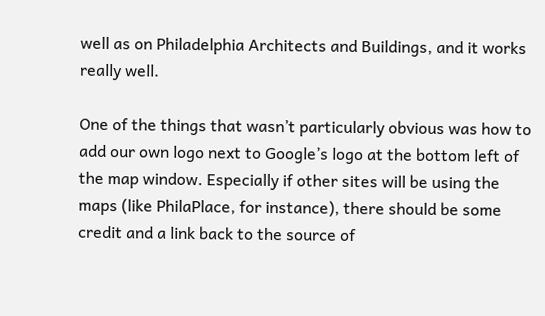well as on Philadelphia Architects and Buildings, and it works really well.

One of the things that wasn’t particularly obvious was how to add our own logo next to Google’s logo at the bottom left of the map window. Especially if other sites will be using the maps (like PhilaPlace, for instance), there should be some credit and a link back to the source of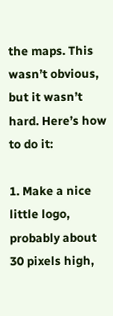the maps. This wasn’t obvious, but it wasn’t hard. Here’s how to do it:

1. Make a nice little logo, probably about 30 pixels high,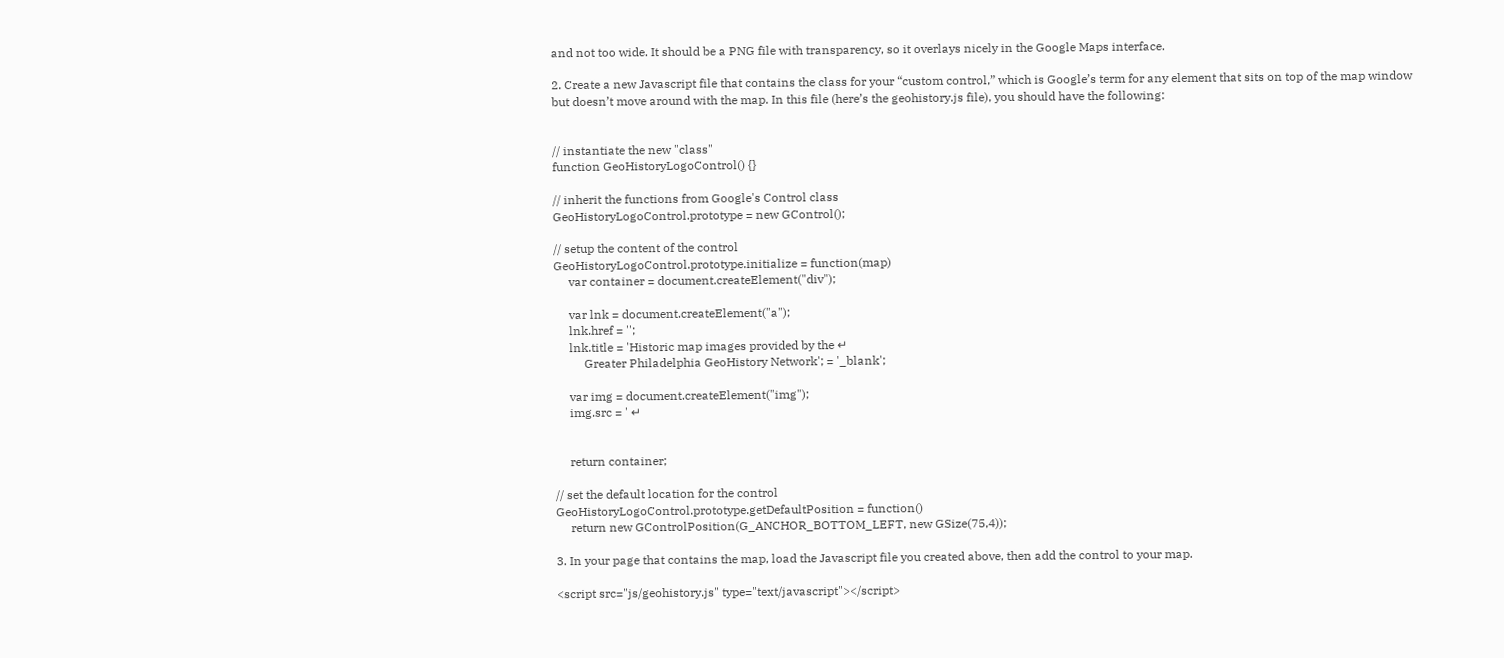and not too wide. It should be a PNG file with transparency, so it overlays nicely in the Google Maps interface.

2. Create a new Javascript file that contains the class for your “custom control,” which is Google’s term for any element that sits on top of the map window but doesn’t move around with the map. In this file (here’s the geohistory.js file), you should have the following:


// instantiate the new "class"
function GeoHistoryLogoControl() {}

// inherit the functions from Google's Control class
GeoHistoryLogoControl.prototype = new GControl();

// setup the content of the control
GeoHistoryLogoControl.prototype.initialize = function(map)
     var container = document.createElement("div");

     var lnk = document.createElement("a");
     lnk.href = '';
     lnk.title = 'Historic map images provided by the ↵
          Greater Philadelphia GeoHistory Network'; = '_blank';

     var img = document.createElement("img");
     img.src = ' ↵


     return container;

// set the default location for the control
GeoHistoryLogoControl.prototype.getDefaultPosition = function()
     return new GControlPosition(G_ANCHOR_BOTTOM_LEFT, new GSize(75,4));

3. In your page that contains the map, load the Javascript file you created above, then add the control to your map.

<script src="js/geohistory.js" type="text/javascript"></script>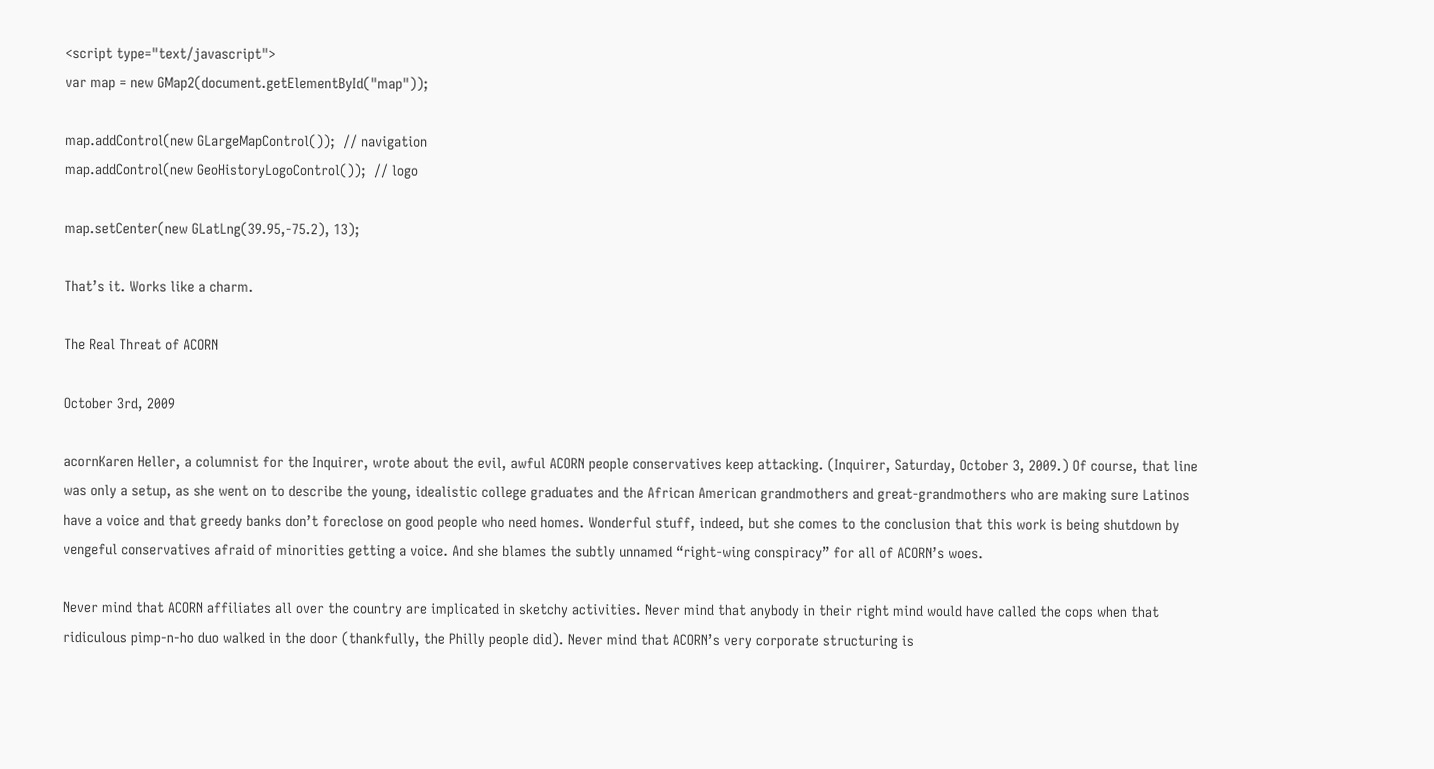<script type="text/javascript">
var map = new GMap2(document.getElementById("map"));

map.addControl(new GLargeMapControl());  // navigation
map.addControl(new GeoHistoryLogoControl());  // logo

map.setCenter(new GLatLng(39.95,-75.2), 13);

That’s it. Works like a charm.

The Real Threat of ACORN

October 3rd, 2009

acornKaren Heller, a columnist for the Inquirer, wrote about the evil, awful ACORN people conservatives keep attacking. (Inquirer, Saturday, October 3, 2009.) Of course, that line was only a setup, as she went on to describe the young, idealistic college graduates and the African American grandmothers and great-grandmothers who are making sure Latinos have a voice and that greedy banks don’t foreclose on good people who need homes. Wonderful stuff, indeed, but she comes to the conclusion that this work is being shutdown by vengeful conservatives afraid of minorities getting a voice. And she blames the subtly unnamed “right-wing conspiracy” for all of ACORN’s woes.

Never mind that ACORN affiliates all over the country are implicated in sketchy activities. Never mind that anybody in their right mind would have called the cops when that ridiculous pimp-n-ho duo walked in the door (thankfully, the Philly people did). Never mind that ACORN’s very corporate structuring is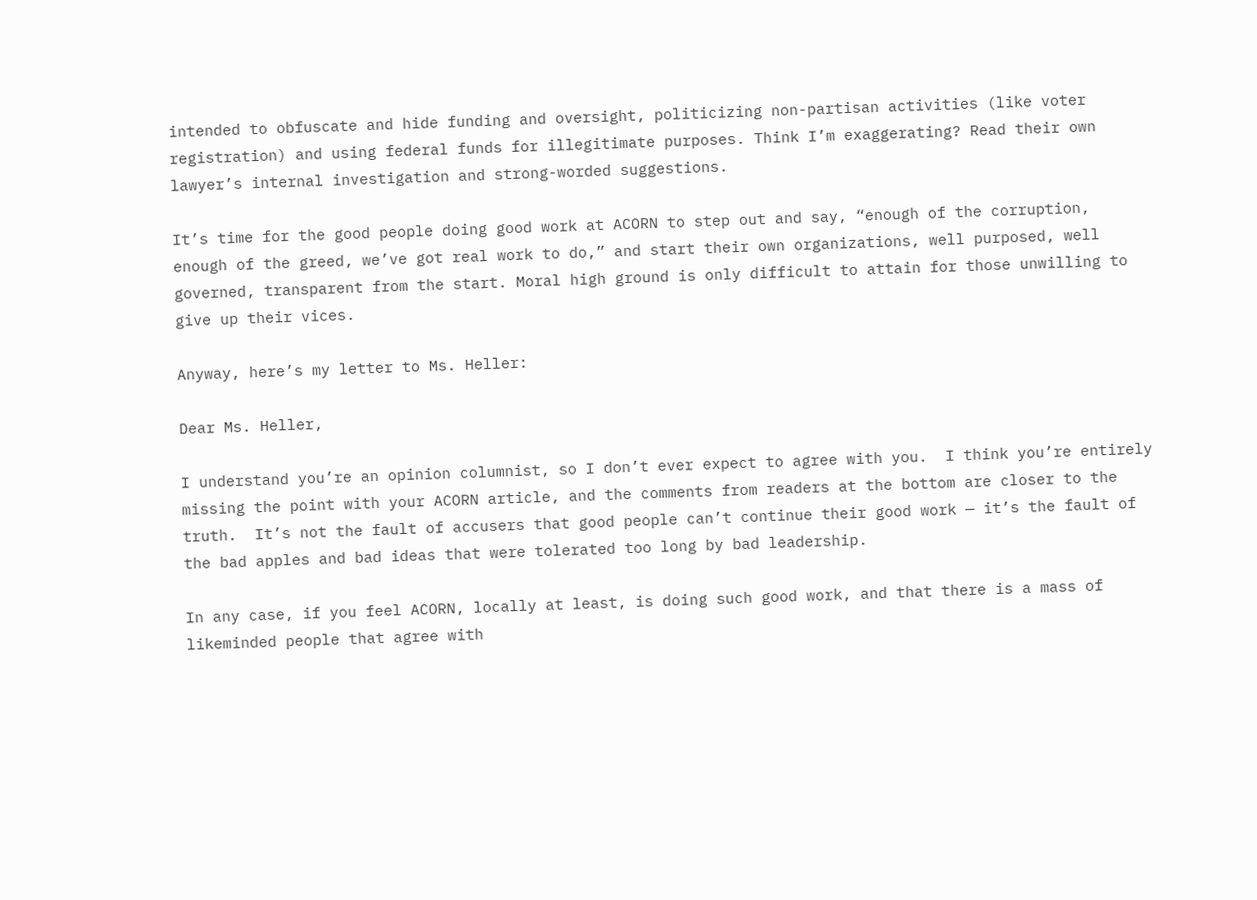intended to obfuscate and hide funding and oversight, politicizing non-partisan activities (like voter registration) and using federal funds for illegitimate purposes. Think I’m exaggerating? Read their own lawyer’s internal investigation and strong-worded suggestions.

It’s time for the good people doing good work at ACORN to step out and say, “enough of the corruption, enough of the greed, we’ve got real work to do,” and start their own organizations, well purposed, well governed, transparent from the start. Moral high ground is only difficult to attain for those unwilling to give up their vices.

Anyway, here’s my letter to Ms. Heller:

Dear Ms. Heller,

I understand you’re an opinion columnist, so I don’t ever expect to agree with you.  I think you’re entirely missing the point with your ACORN article, and the comments from readers at the bottom are closer to the truth.  It’s not the fault of accusers that good people can’t continue their good work — it’s the fault of the bad apples and bad ideas that were tolerated too long by bad leadership.

In any case, if you feel ACORN, locally at least, is doing such good work, and that there is a mass of likeminded people that agree with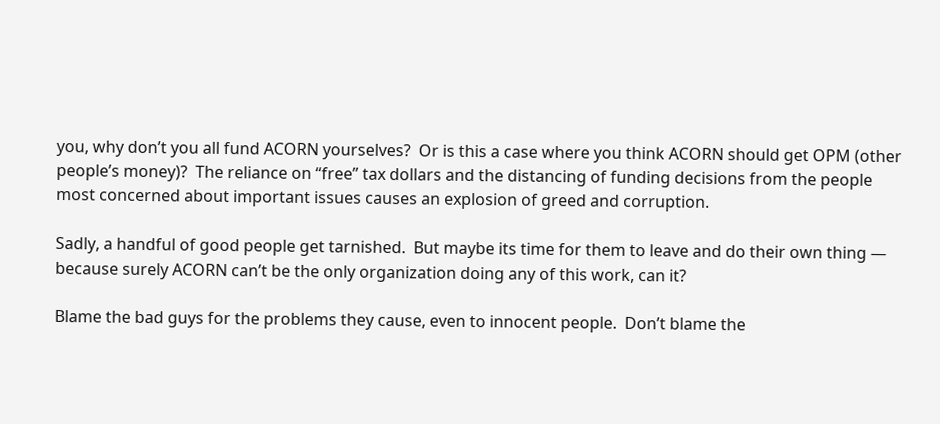you, why don’t you all fund ACORN yourselves?  Or is this a case where you think ACORN should get OPM (other people’s money)?  The reliance on “free” tax dollars and the distancing of funding decisions from the people most concerned about important issues causes an explosion of greed and corruption.

Sadly, a handful of good people get tarnished.  But maybe its time for them to leave and do their own thing — because surely ACORN can’t be the only organization doing any of this work, can it?

Blame the bad guys for the problems they cause, even to innocent people.  Don’t blame the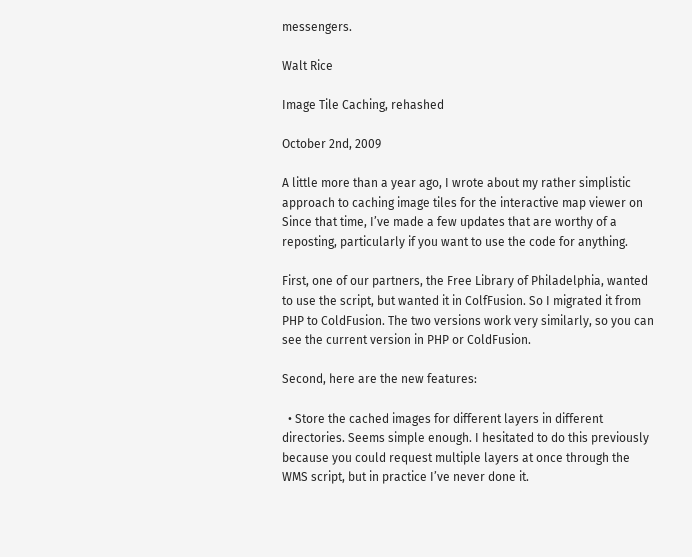messengers.

Walt Rice

Image Tile Caching, rehashed

October 2nd, 2009

A little more than a year ago, I wrote about my rather simplistic approach to caching image tiles for the interactive map viewer on Since that time, I’ve made a few updates that are worthy of a reposting, particularly if you want to use the code for anything.

First, one of our partners, the Free Library of Philadelphia, wanted to use the script, but wanted it in ColfFusion. So I migrated it from PHP to ColdFusion. The two versions work very similarly, so you can see the current version in PHP or ColdFusion.

Second, here are the new features:

  • Store the cached images for different layers in different directories. Seems simple enough. I hesitated to do this previously because you could request multiple layers at once through the WMS script, but in practice I’ve never done it.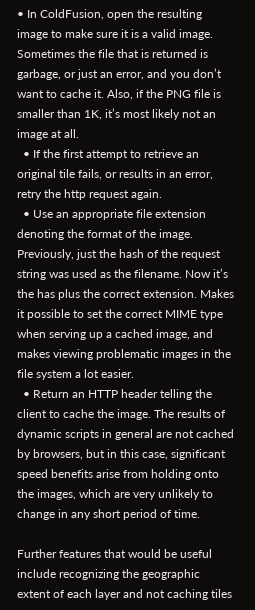• In ColdFusion, open the resulting image to make sure it is a valid image. Sometimes the file that is returned is garbage, or just an error, and you don’t want to cache it. Also, if the PNG file is smaller than 1K, it’s most likely not an image at all.
  • If the first attempt to retrieve an original tile fails, or results in an error, retry the http request again.
  • Use an appropriate file extension denoting the format of the image. Previously, just the hash of the request string was used as the filename. Now it’s the has plus the correct extension. Makes it possible to set the correct MIME type when serving up a cached image, and makes viewing problematic images in the file system a lot easier.
  • Return an HTTP header telling the client to cache the image. The results of dynamic scripts in general are not cached by browsers, but in this case, significant speed benefits arise from holding onto the images, which are very unlikely to change in any short period of time.

Further features that would be useful include recognizing the geographic extent of each layer and not caching tiles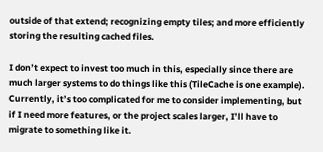outside of that extend; recognizing empty tiles; and more efficiently storing the resulting cached files.

I don’t expect to invest too much in this, especially since there are much larger systems to do things like this (TileCache is one example). Currently, it’s too complicated for me to consider implementing, but if I need more features, or the project scales larger, I’ll have to migrate to something like it.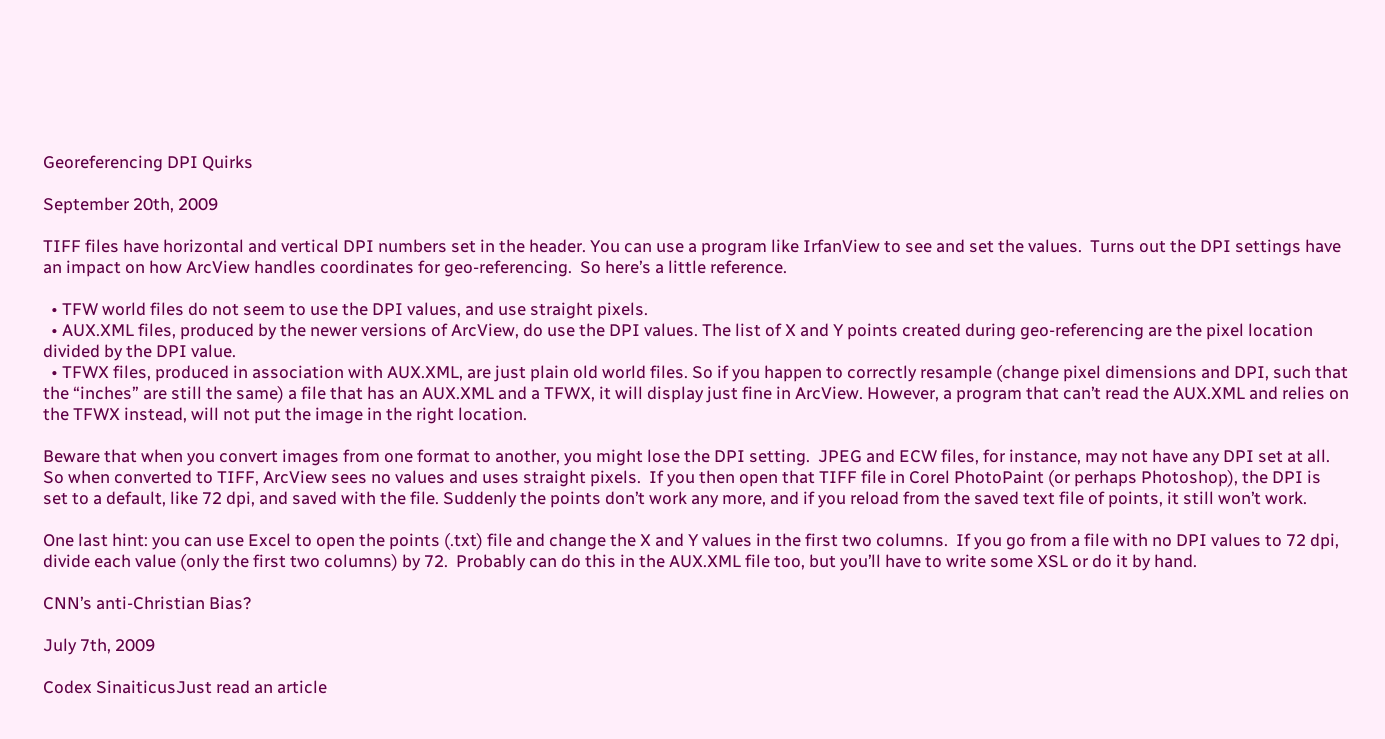Georeferencing DPI Quirks

September 20th, 2009

TIFF files have horizontal and vertical DPI numbers set in the header. You can use a program like IrfanView to see and set the values.  Turns out the DPI settings have an impact on how ArcView handles coordinates for geo-referencing.  So here’s a little reference.

  • TFW world files do not seem to use the DPI values, and use straight pixels.
  • AUX.XML files, produced by the newer versions of ArcView, do use the DPI values. The list of X and Y points created during geo-referencing are the pixel location divided by the DPI value.
  • TFWX files, produced in association with AUX.XML, are just plain old world files. So if you happen to correctly resample (change pixel dimensions and DPI, such that the “inches” are still the same) a file that has an AUX.XML and a TFWX, it will display just fine in ArcView. However, a program that can’t read the AUX.XML and relies on the TFWX instead, will not put the image in the right location.

Beware that when you convert images from one format to another, you might lose the DPI setting.  JPEG and ECW files, for instance, may not have any DPI set at all. So when converted to TIFF, ArcView sees no values and uses straight pixels.  If you then open that TIFF file in Corel PhotoPaint (or perhaps Photoshop), the DPI is set to a default, like 72 dpi, and saved with the file. Suddenly the points don’t work any more, and if you reload from the saved text file of points, it still won’t work.

One last hint: you can use Excel to open the points (.txt) file and change the X and Y values in the first two columns.  If you go from a file with no DPI values to 72 dpi, divide each value (only the first two columns) by 72.  Probably can do this in the AUX.XML file too, but you’ll have to write some XSL or do it by hand.

CNN’s anti-Christian Bias?

July 7th, 2009

Codex SinaiticusJust read an article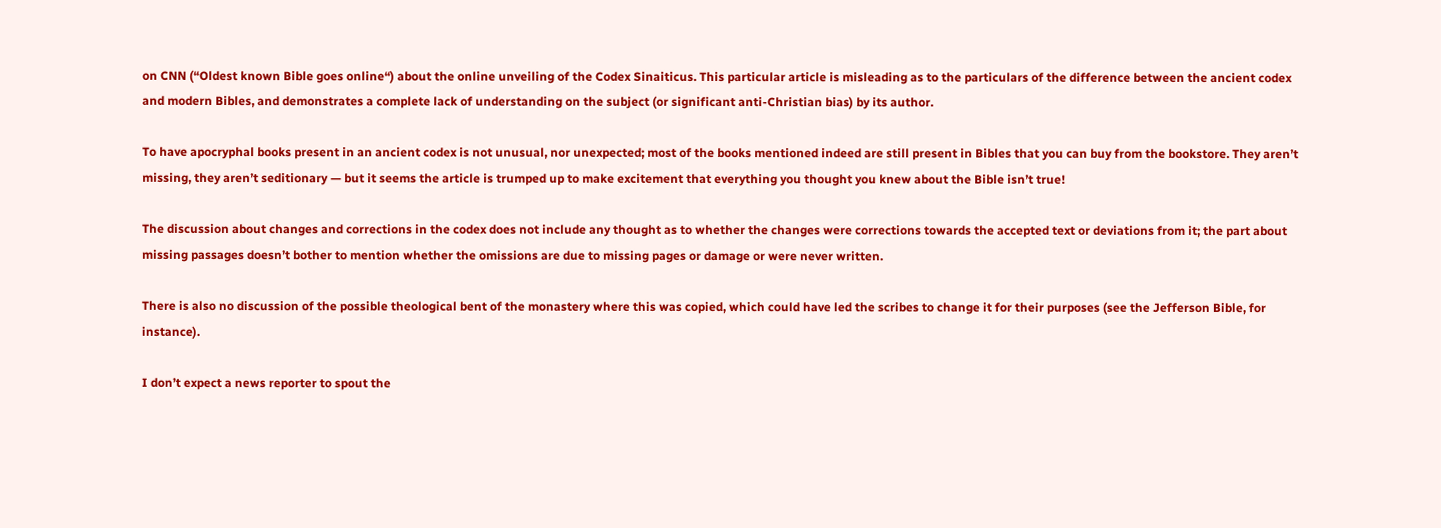on CNN (“Oldest known Bible goes online“) about the online unveiling of the Codex Sinaiticus. This particular article is misleading as to the particulars of the difference between the ancient codex and modern Bibles, and demonstrates a complete lack of understanding on the subject (or significant anti-Christian bias) by its author.

To have apocryphal books present in an ancient codex is not unusual, nor unexpected; most of the books mentioned indeed are still present in Bibles that you can buy from the bookstore. They aren’t missing, they aren’t seditionary — but it seems the article is trumped up to make excitement that everything you thought you knew about the Bible isn’t true!

The discussion about changes and corrections in the codex does not include any thought as to whether the changes were corrections towards the accepted text or deviations from it; the part about missing passages doesn’t bother to mention whether the omissions are due to missing pages or damage or were never written.

There is also no discussion of the possible theological bent of the monastery where this was copied, which could have led the scribes to change it for their purposes (see the Jefferson Bible, for instance).

I don’t expect a news reporter to spout the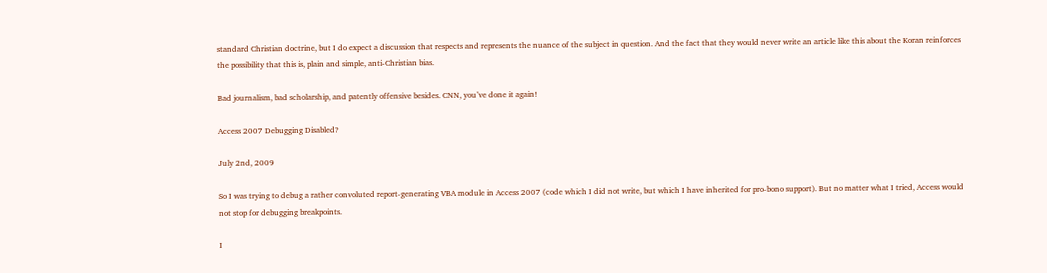standard Christian doctrine, but I do expect a discussion that respects and represents the nuance of the subject in question. And the fact that they would never write an article like this about the Koran reinforces the possibility that this is, plain and simple, anti-Christian bias.

Bad journalism, bad scholarship, and patently offensive besides. CNN, you’ve done it again!

Access 2007 Debugging Disabled?

July 2nd, 2009

So I was trying to debug a rather convoluted report-generating VBA module in Access 2007 (code which I did not write, but which I have inherited for pro-bono support). But no matter what I tried, Access would not stop for debugging breakpoints.

I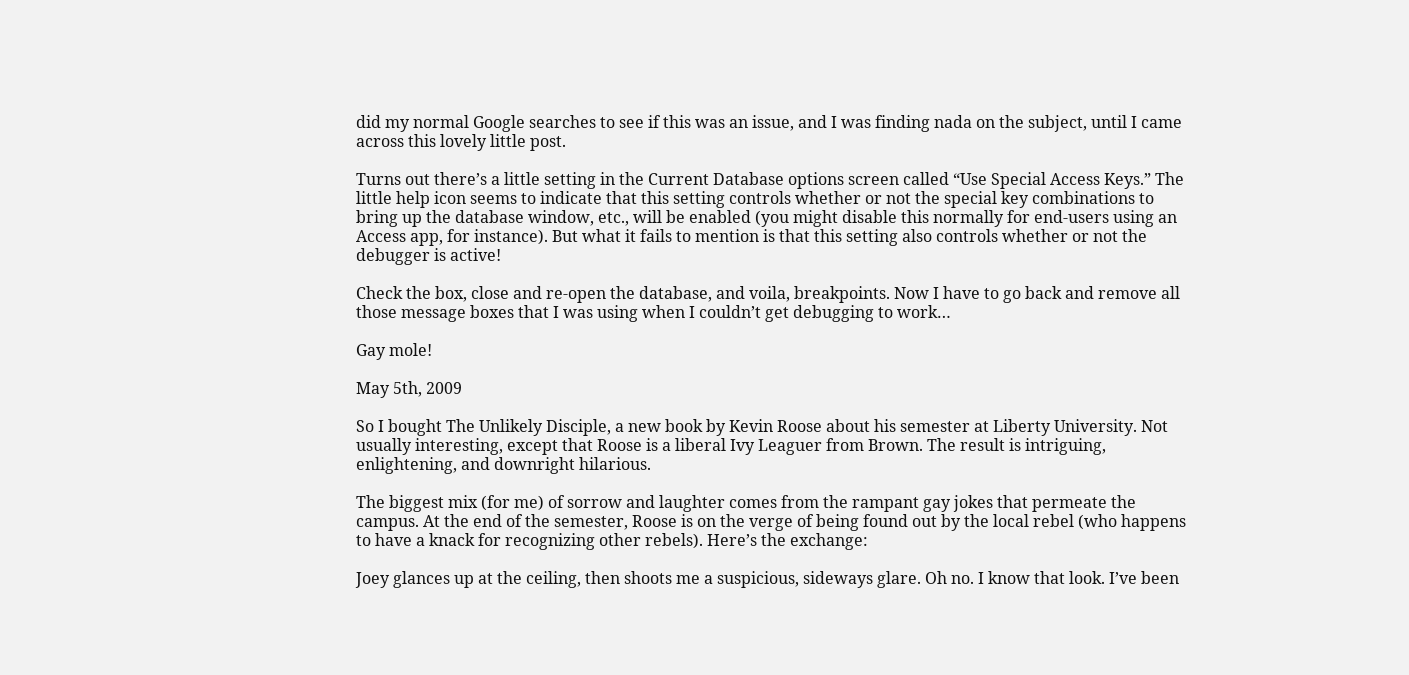did my normal Google searches to see if this was an issue, and I was finding nada on the subject, until I came across this lovely little post.

Turns out there’s a little setting in the Current Database options screen called “Use Special Access Keys.” The little help icon seems to indicate that this setting controls whether or not the special key combinations to bring up the database window, etc., will be enabled (you might disable this normally for end-users using an Access app, for instance). But what it fails to mention is that this setting also controls whether or not the debugger is active!

Check the box, close and re-open the database, and voila, breakpoints. Now I have to go back and remove all those message boxes that I was using when I couldn’t get debugging to work…

Gay mole!

May 5th, 2009

So I bought The Unlikely Disciple, a new book by Kevin Roose about his semester at Liberty University. Not usually interesting, except that Roose is a liberal Ivy Leaguer from Brown. The result is intriguing, enlightening, and downright hilarious.

The biggest mix (for me) of sorrow and laughter comes from the rampant gay jokes that permeate the campus. At the end of the semester, Roose is on the verge of being found out by the local rebel (who happens to have a knack for recognizing other rebels). Here’s the exchange:

Joey glances up at the ceiling, then shoots me a suspicious, sideways glare. Oh no. I know that look. I’ve been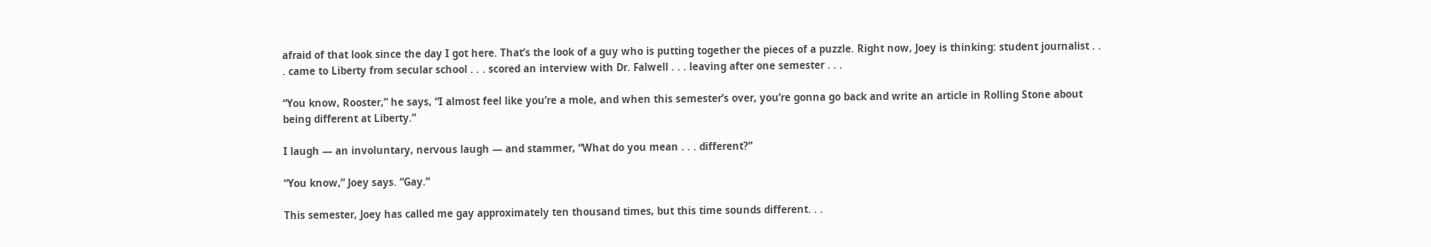afraid of that look since the day I got here. That’s the look of a guy who is putting together the pieces of a puzzle. Right now, Joey is thinking: student journalist . . . came to Liberty from secular school . . . scored an interview with Dr. Falwell . . . leaving after one semester . . .

“You know, Rooster,” he says, “I almost feel like you’re a mole, and when this semester’s over, you’re gonna go back and write an article in Rolling Stone about being different at Liberty.”

I laugh — an involuntary, nervous laugh — and stammer, “What do you mean . . . different?”

“You know,” Joey says. “Gay.”

This semester, Joey has called me gay approximately ten thousand times, but this time sounds different. . .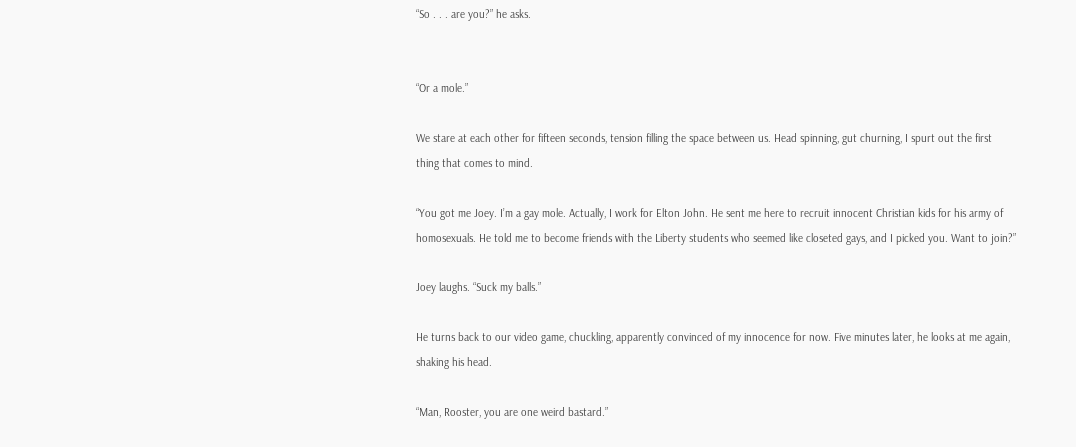“So . . . are you?” he asks.


“Or a mole.”

We stare at each other for fifteen seconds, tension filling the space between us. Head spinning, gut churning, I spurt out the first thing that comes to mind.

“You got me Joey. I’m a gay mole. Actually, I work for Elton John. He sent me here to recruit innocent Christian kids for his army of homosexuals. He told me to become friends with the Liberty students who seemed like closeted gays, and I picked you. Want to join?”

Joey laughs. “Suck my balls.”

He turns back to our video game, chuckling, apparently convinced of my innocence for now. Five minutes later, he looks at me again, shaking his head.

“Man, Rooster, you are one weird bastard.”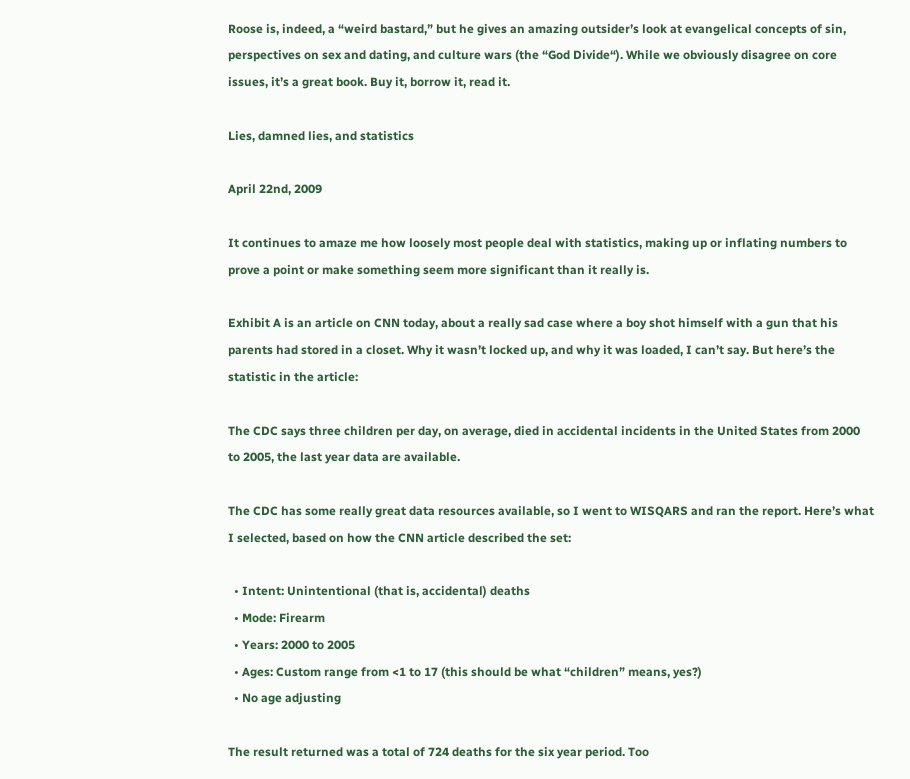Roose is, indeed, a “weird bastard,” but he gives an amazing outsider’s look at evangelical concepts of sin, perspectives on sex and dating, and culture wars (the “God Divide“). While we obviously disagree on core issues, it’s a great book. Buy it, borrow it, read it.

Lies, damned lies, and statistics

April 22nd, 2009

It continues to amaze me how loosely most people deal with statistics, making up or inflating numbers to prove a point or make something seem more significant than it really is.

Exhibit A is an article on CNN today, about a really sad case where a boy shot himself with a gun that his parents had stored in a closet. Why it wasn’t locked up, and why it was loaded, I can’t say. But here’s the statistic in the article:

The CDC says three children per day, on average, died in accidental incidents in the United States from 2000 to 2005, the last year data are available.

The CDC has some really great data resources available, so I went to WISQARS and ran the report. Here’s what I selected, based on how the CNN article described the set:

  • Intent: Unintentional (that is, accidental) deaths
  • Mode: Firearm
  • Years: 2000 to 2005
  • Ages: Custom range from <1 to 17 (this should be what “children” means, yes?)
  • No age adjusting

The result returned was a total of 724 deaths for the six year period. Too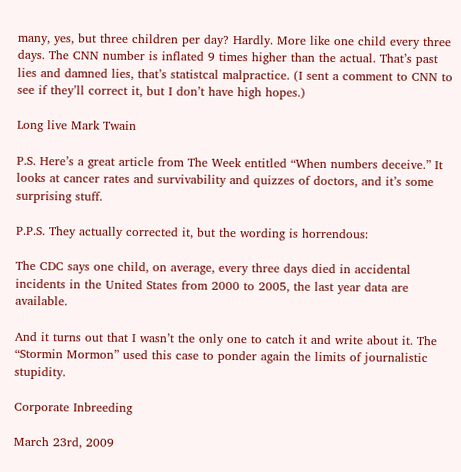many, yes, but three children per day? Hardly. More like one child every three days. The CNN number is inflated 9 times higher than the actual. That’s past lies and damned lies, that’s statistcal malpractice. (I sent a comment to CNN to see if they’ll correct it, but I don’t have high hopes.)

Long live Mark Twain

P.S. Here’s a great article from The Week entitled “When numbers deceive.” It looks at cancer rates and survivability and quizzes of doctors, and it’s some surprising stuff.

P.P.S. They actually corrected it, but the wording is horrendous:

The CDC says one child, on average, every three days died in accidental incidents in the United States from 2000 to 2005, the last year data are available.

And it turns out that I wasn’t the only one to catch it and write about it. The “Stormin Mormon” used this case to ponder again the limits of journalistic stupidity.

Corporate Inbreeding

March 23rd, 2009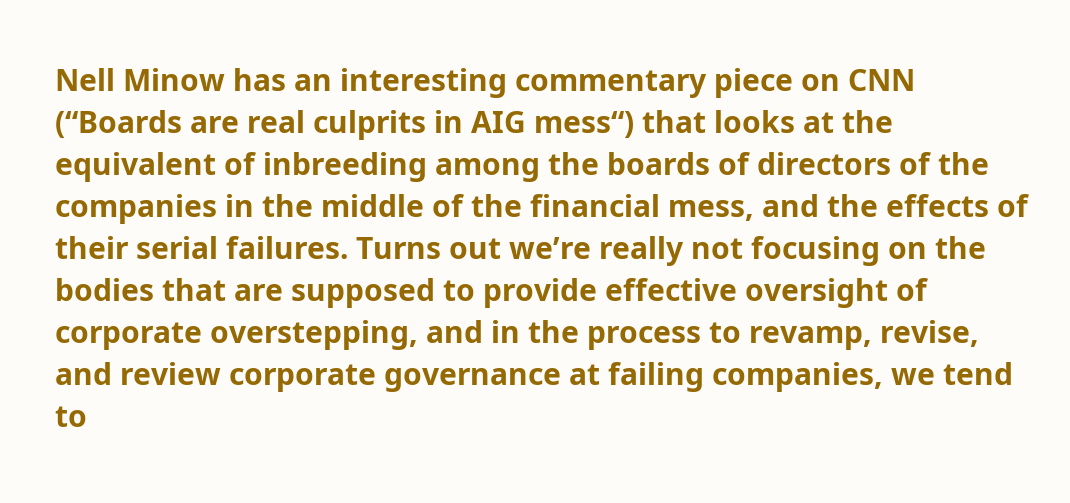Nell Minow has an interesting commentary piece on CNN (“Boards are real culprits in AIG mess“) that looks at the equivalent of inbreeding among the boards of directors of the companies in the middle of the financial mess, and the effects of their serial failures. Turns out we’re really not focusing on the bodies that are supposed to provide effective oversight of corporate overstepping, and in the process to revamp, revise, and review corporate governance at failing companies, we tend to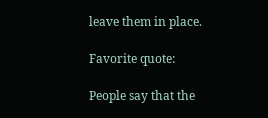leave them in place.

Favorite quote:

People say that the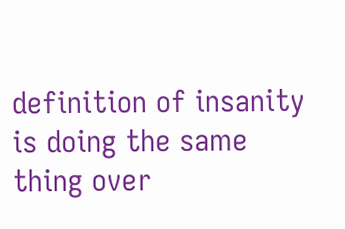definition of insanity is doing the same thing over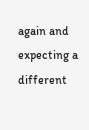again and expecting a different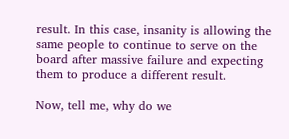result. In this case, insanity is allowing the same people to continue to serve on the board after massive failure and expecting them to produce a different result.

Now, tell me, why do we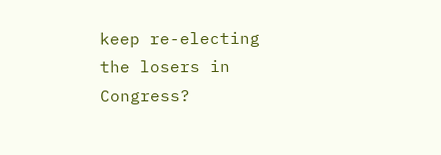keep re-electing the losers in Congress?